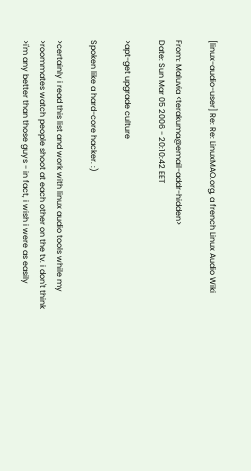[linux-audio-user] Re: Re: LinuxMAO.org, a french Linux Audio Wiki

From: Maluvia <terakuma@email-addr-hidden>
Date: Sun Mar 05 2006 - 20:10:42 EET

>apt-get upgrade culture

Spoken like a hard-core hacker. :)

>certainly i read this list and work with linux audio tools while my
>roommates watch people shoot at each other on the tv. i don't think
>i'm any better than those guys - in fact, i wish i were as easily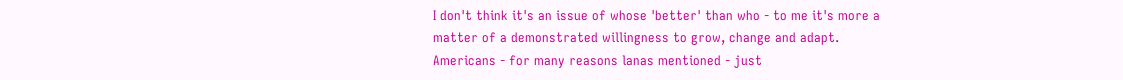I don't think it's an issue of whose 'better' than who - to me it's more a
matter of a demonstrated willingness to grow, change and adapt.
Americans - for many reasons lanas mentioned - just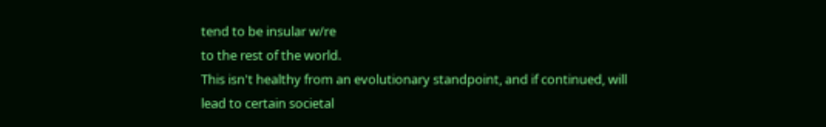tend to be insular w/re
to the rest of the world.
This isn't healthy from an evolutionary standpoint, and if continued, will
lead to certain societal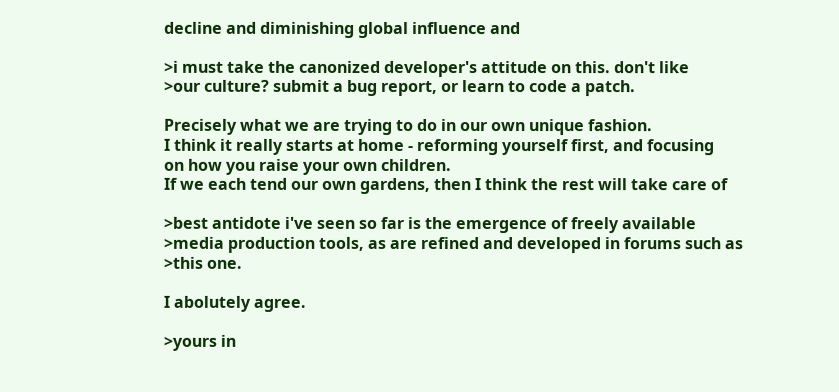decline and diminishing global influence and

>i must take the canonized developer's attitude on this. don't like
>our culture? submit a bug report, or learn to code a patch.

Precisely what we are trying to do in our own unique fashion.
I think it really starts at home - reforming yourself first, and focusing
on how you raise your own children.
If we each tend our own gardens, then I think the rest will take care of

>best antidote i've seen so far is the emergence of freely available
>media production tools, as are refined and developed in forums such as
>this one.

I abolutely agree.

>yours in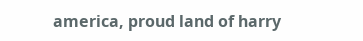america, proud land of harry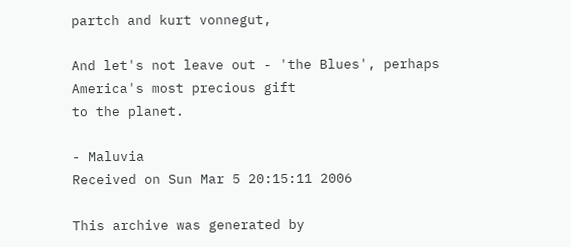partch and kurt vonnegut,

And let's not leave out - 'the Blues', perhaps America's most precious gift
to the planet.

- Maluvia
Received on Sun Mar 5 20:15:11 2006

This archive was generated by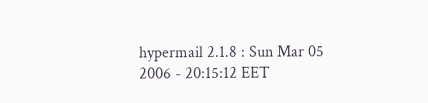hypermail 2.1.8 : Sun Mar 05 2006 - 20:15:12 EET